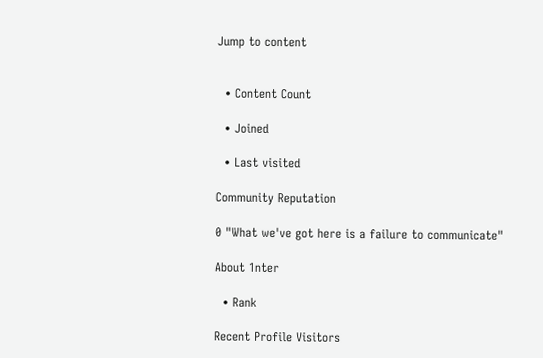Jump to content


  • Content Count

  • Joined

  • Last visited

Community Reputation

0 "What we've got here is a failure to communicate"

About 1nter

  • Rank

Recent Profile Visitors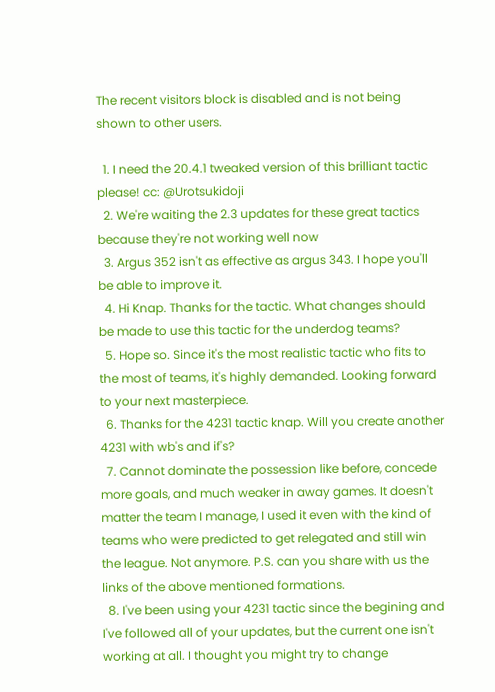The recent visitors block is disabled and is not being shown to other users.

  1. I need the 20.4.1 tweaked version of this brilliant tactic please! cc: @Urotsukidoji
  2. We're waiting the 2.3 updates for these great tactics because they're not working well now
  3. Argus 352 isn't as effective as argus 343. I hope you'll be able to improve it.
  4. Hi Knap. Thanks for the tactic. What changes should be made to use this tactic for the underdog teams?
  5. Hope so. Since it's the most realistic tactic who fits to the most of teams, it's highly demanded. Looking forward to your next masterpiece.
  6. Thanks for the 4231 tactic knap. Will you create another 4231 with wb's and if's?
  7. Cannot dominate the possession like before, concede more goals, and much weaker in away games. It doesn't matter the team I manage, I used it even with the kind of teams who were predicted to get relegated and still win the league. Not anymore. P.S. can you share with us the links of the above mentioned formations.
  8. I've been using your 4231 tactic since the begining and I've followed all of your updates, but the current one isn't working at all. I thought you might try to change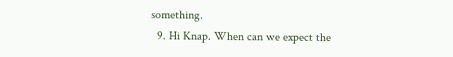something.
  9. Hi Knap. When can we expect the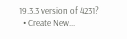19.3.3 version of 4231?
  • Create New...